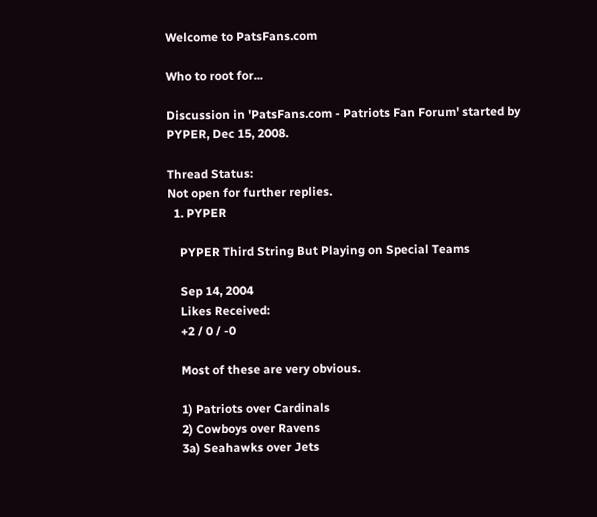Welcome to PatsFans.com

Who to root for...

Discussion in 'PatsFans.com - Patriots Fan Forum' started by PYPER, Dec 15, 2008.

Thread Status:
Not open for further replies.
  1. PYPER

    PYPER Third String But Playing on Special Teams

    Sep 14, 2004
    Likes Received:
    +2 / 0 / -0

    Most of these are very obvious.

    1) Patriots over Cardinals
    2) Cowboys over Ravens
    3a) Seahawks over Jets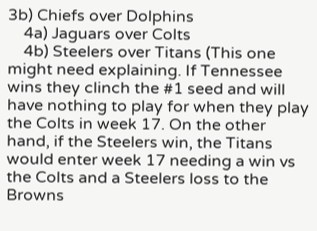3b) Chiefs over Dolphins
    4a) Jaguars over Colts
    4b) Steelers over Titans (This one might need explaining. If Tennessee wins they clinch the #1 seed and will have nothing to play for when they play the Colts in week 17. On the other hand, if the Steelers win, the Titans would enter week 17 needing a win vs the Colts and a Steelers loss to the Browns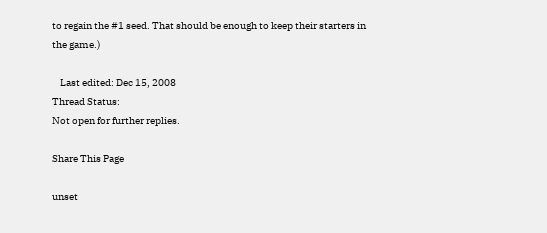to regain the #1 seed. That should be enough to keep their starters in the game.)

    Last edited: Dec 15, 2008
Thread Status:
Not open for further replies.

Share This Page

unset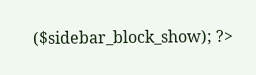($sidebar_block_show); ?>